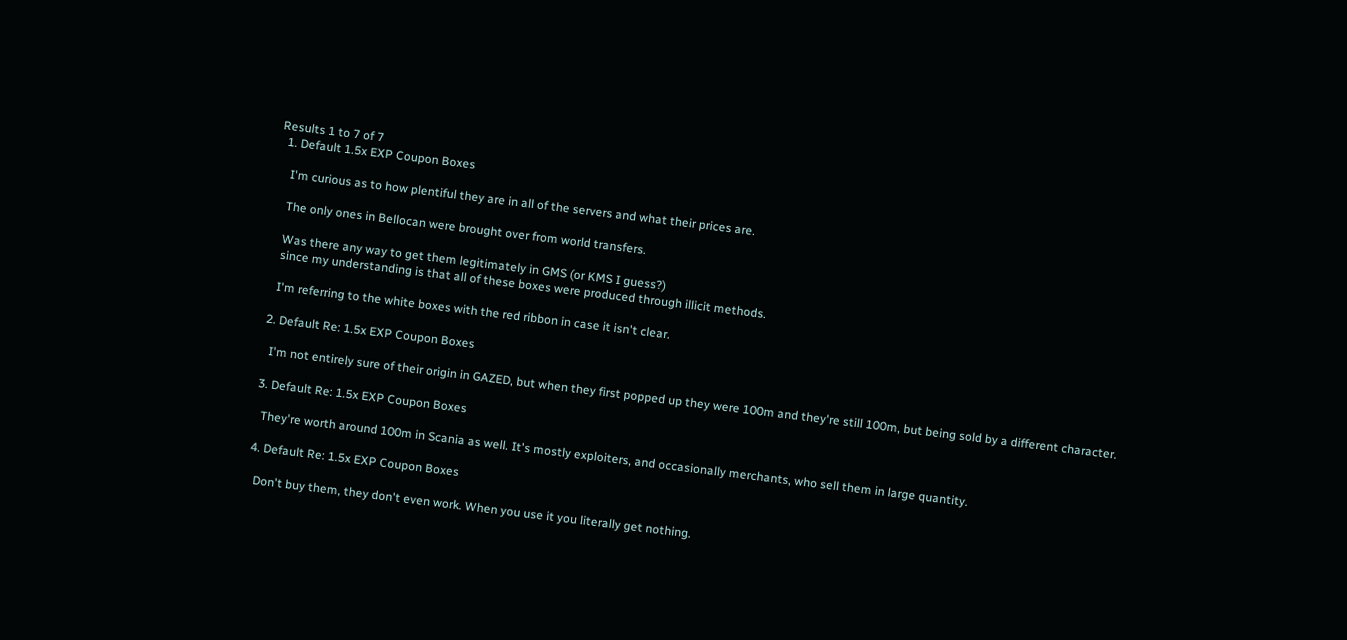Results 1 to 7 of 7
  1. Default 1.5x EXP Coupon Boxes

    I'm curious as to how plentiful they are in all of the servers and what their prices are.

    The only ones in Bellocan were brought over from world transfers.

    Was there any way to get them legitimately in GMS (or KMS I guess?)
    since my understanding is that all of these boxes were produced through illicit methods.

    I'm referring to the white boxes with the red ribbon in case it isn't clear.

  2. Default Re: 1.5x EXP Coupon Boxes

    I'm not entirely sure of their origin in GAZED, but when they first popped up they were 100m and they're still 100m, but being sold by a different character.

  3. Default Re: 1.5x EXP Coupon Boxes

    They're worth around 100m in Scania as well. It's mostly exploiters, and occasionally merchants, who sell them in large quantity.

  4. Default Re: 1.5x EXP Coupon Boxes

    Don't buy them, they don't even work. When you use it you literally get nothing.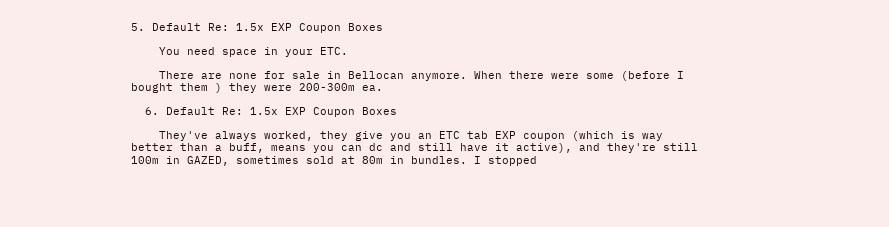5. Default Re: 1.5x EXP Coupon Boxes

    You need space in your ETC.

    There are none for sale in Bellocan anymore. When there were some (before I bought them ) they were 200-300m ea.

  6. Default Re: 1.5x EXP Coupon Boxes

    They've always worked, they give you an ETC tab EXP coupon (which is way better than a buff, means you can dc and still have it active), and they're still 100m in GAZED, sometimes sold at 80m in bundles. I stopped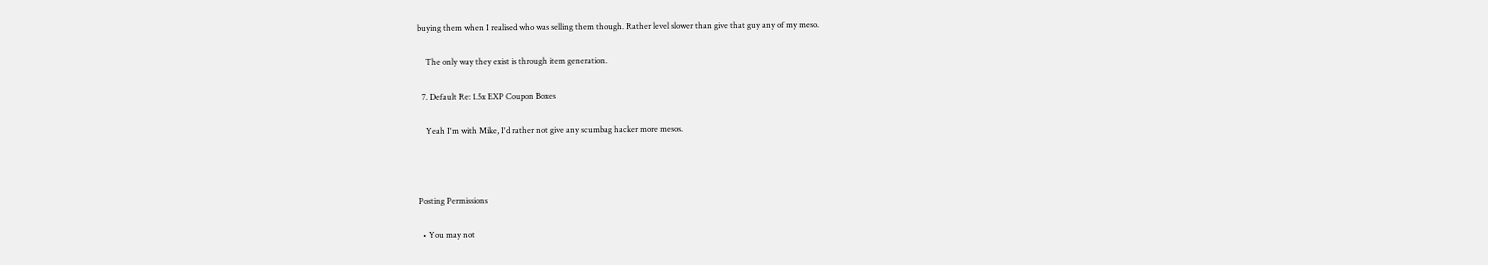buying them when I realised who was selling them though. Rather level slower than give that guy any of my meso.

    The only way they exist is through item generation.

  7. Default Re: 1.5x EXP Coupon Boxes

    Yeah I'm with Mike, I'd rather not give any scumbag hacker more mesos.



Posting Permissions

  • You may not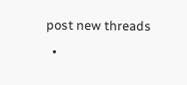post new threads
  •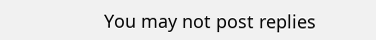You may not post replies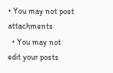• You may not post attachments
  • You may not edit your posts